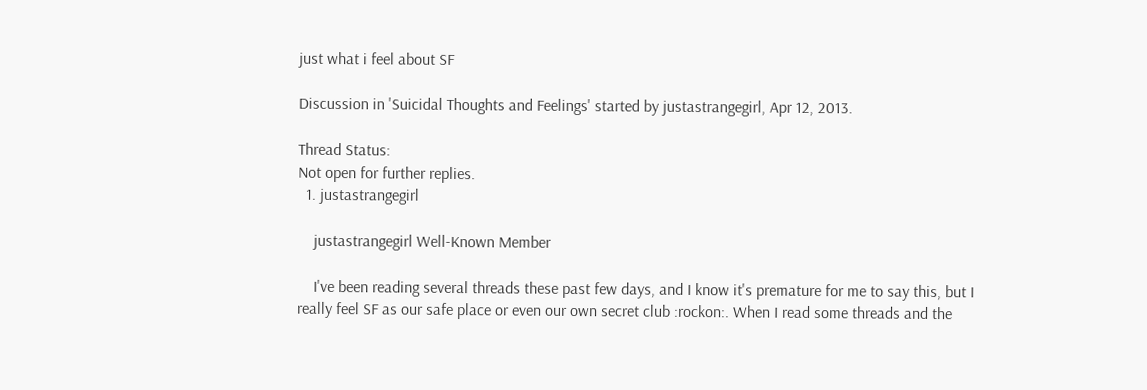just what i feel about SF

Discussion in 'Suicidal Thoughts and Feelings' started by justastrangegirl, Apr 12, 2013.

Thread Status:
Not open for further replies.
  1. justastrangegirl

    justastrangegirl Well-Known Member

    I've been reading several threads these past few days, and I know it's premature for me to say this, but I really feel SF as our safe place or even our own secret club :rockon:. When I read some threads and the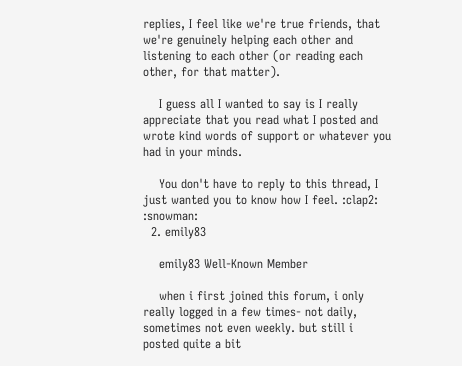replies, I feel like we're true friends, that we're genuinely helping each other and listening to each other (or reading each other, for that matter).

    I guess all I wanted to say is I really appreciate that you read what I posted and wrote kind words of support or whatever you had in your minds.

    You don't have to reply to this thread, I just wanted you to know how I feel. :clap2: :snowman:
  2. emily83

    emily83 Well-Known Member

    when i first joined this forum, i only really logged in a few times- not daily, sometimes not even weekly. but still i posted quite a bit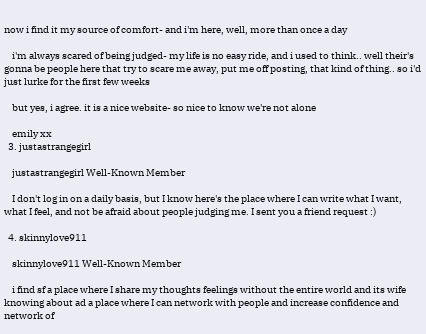now i find it my source of comfort- and i'm here, well, more than once a day

    i'm always scared of being judged- my life is no easy ride, and i used to think.. well their's gonna be people here that try to scare me away, put me off posting, that kind of thing.. so i'd just lurke for the first few weeks

    but yes, i agree. it is a nice website- so nice to know we're not alone

    emily xx
  3. justastrangegirl

    justastrangegirl Well-Known Member

    I don't log in on a daily basis, but I know here's the place where I can write what I want, what I feel, and not be afraid about people judging me. I sent you a friend request :)

  4. skinnylove911

    skinnylove911 Well-Known Member

    i find sf a place where I share my thoughts feelings without the entire world and its wife knowing about ad a place where I can network with people and increase confidence and network of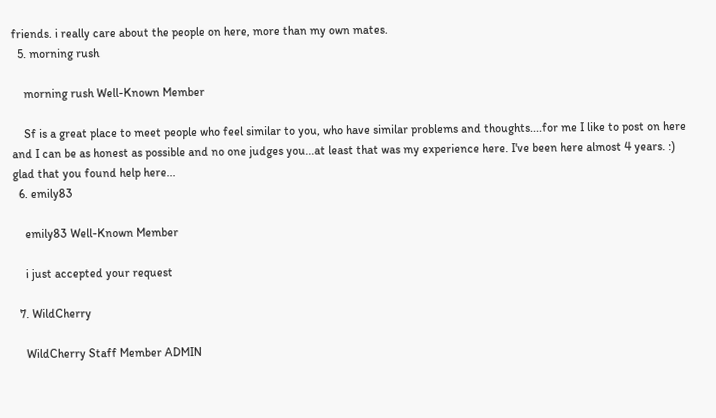friends. i really care about the people on here, more than my own mates.
  5. morning rush

    morning rush Well-Known Member

    Sf is a great place to meet people who feel similar to you, who have similar problems and thoughts....for me I like to post on here and I can be as honest as possible and no one judges you...at least that was my experience here. I've been here almost 4 years. :) glad that you found help here...
  6. emily83

    emily83 Well-Known Member

    i just accepted your request

  7. WildCherry

    WildCherry Staff Member ADMIN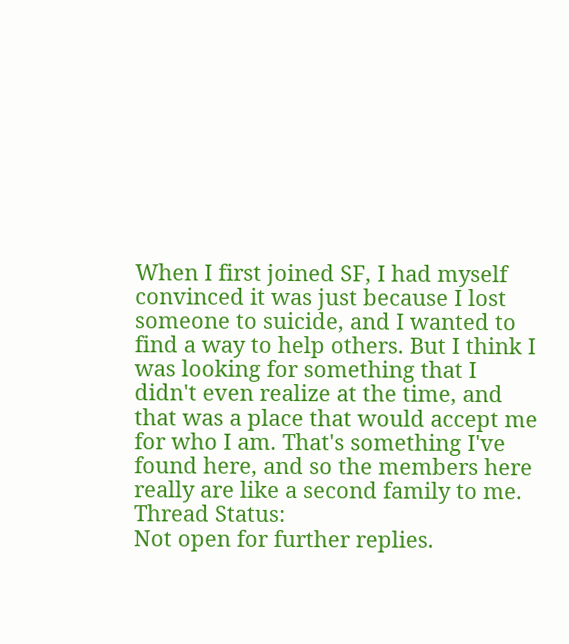When I first joined SF, I had myself convinced it was just because I lost someone to suicide, and I wanted to find a way to help others. But I think I was looking for something that I didn't even realize at the time, and that was a place that would accept me for who I am. That's something I've found here, and so the members here really are like a second family to me.
Thread Status:
Not open for further replies.